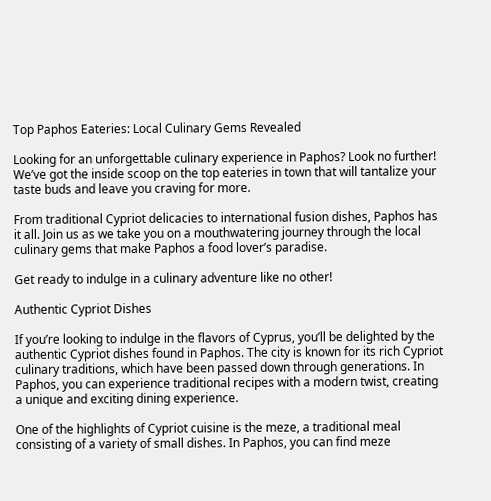Top Paphos Eateries: Local Culinary Gems Revealed

Looking for an unforgettable culinary experience in Paphos? Look no further! We’ve got the inside scoop on the top eateries in town that will tantalize your taste buds and leave you craving for more.

From traditional Cypriot delicacies to international fusion dishes, Paphos has it all. Join us as we take you on a mouthwatering journey through the local culinary gems that make Paphos a food lover’s paradise.

Get ready to indulge in a culinary adventure like no other!

Authentic Cypriot Dishes

If you’re looking to indulge in the flavors of Cyprus, you’ll be delighted by the authentic Cypriot dishes found in Paphos. The city is known for its rich Cypriot culinary traditions, which have been passed down through generations. In Paphos, you can experience traditional recipes with a modern twist, creating a unique and exciting dining experience.

One of the highlights of Cypriot cuisine is the meze, a traditional meal consisting of a variety of small dishes. In Paphos, you can find meze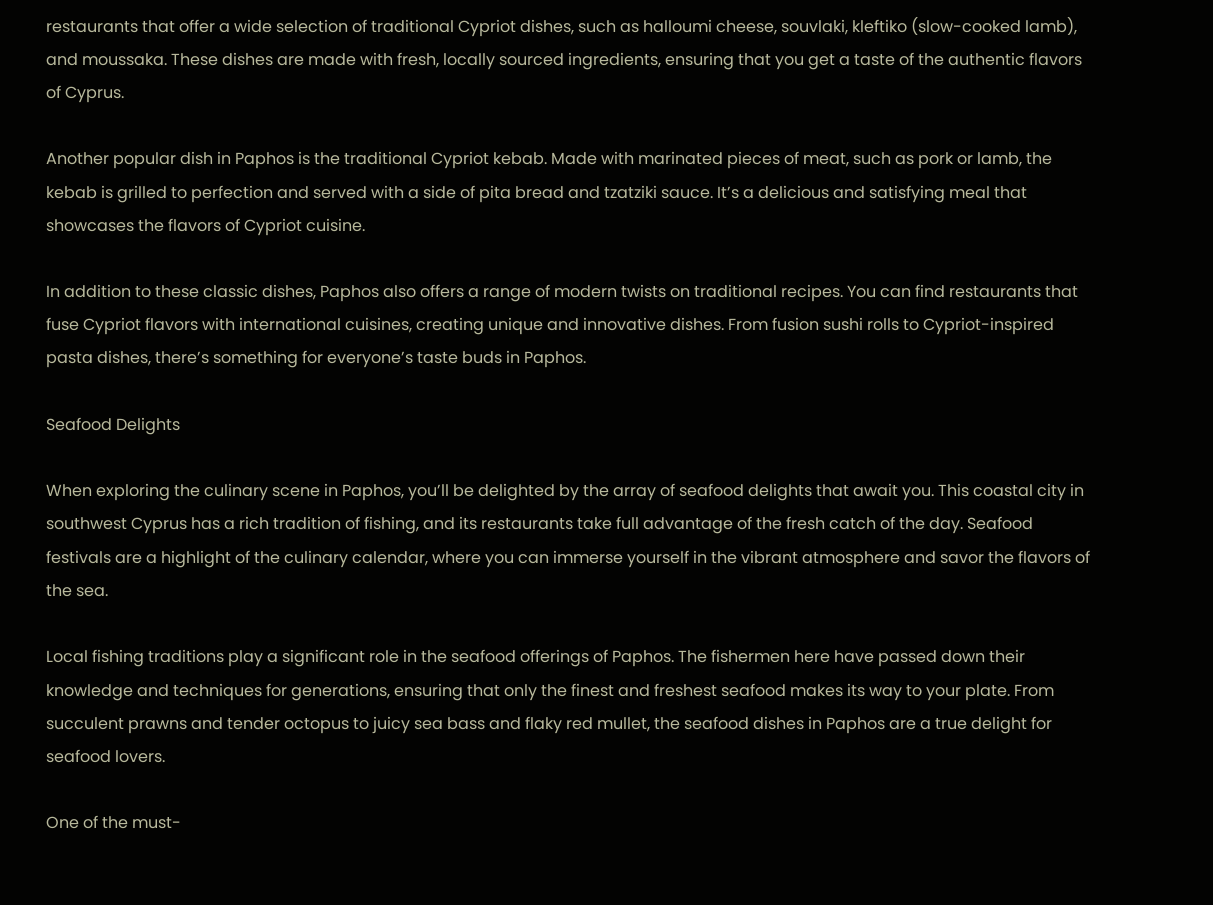restaurants that offer a wide selection of traditional Cypriot dishes, such as halloumi cheese, souvlaki, kleftiko (slow-cooked lamb), and moussaka. These dishes are made with fresh, locally sourced ingredients, ensuring that you get a taste of the authentic flavors of Cyprus.

Another popular dish in Paphos is the traditional Cypriot kebab. Made with marinated pieces of meat, such as pork or lamb, the kebab is grilled to perfection and served with a side of pita bread and tzatziki sauce. It’s a delicious and satisfying meal that showcases the flavors of Cypriot cuisine.

In addition to these classic dishes, Paphos also offers a range of modern twists on traditional recipes. You can find restaurants that fuse Cypriot flavors with international cuisines, creating unique and innovative dishes. From fusion sushi rolls to Cypriot-inspired pasta dishes, there’s something for everyone’s taste buds in Paphos.

Seafood Delights

When exploring the culinary scene in Paphos, you’ll be delighted by the array of seafood delights that await you. This coastal city in southwest Cyprus has a rich tradition of fishing, and its restaurants take full advantage of the fresh catch of the day. Seafood festivals are a highlight of the culinary calendar, where you can immerse yourself in the vibrant atmosphere and savor the flavors of the sea.

Local fishing traditions play a significant role in the seafood offerings of Paphos. The fishermen here have passed down their knowledge and techniques for generations, ensuring that only the finest and freshest seafood makes its way to your plate. From succulent prawns and tender octopus to juicy sea bass and flaky red mullet, the seafood dishes in Paphos are a true delight for seafood lovers.

One of the must-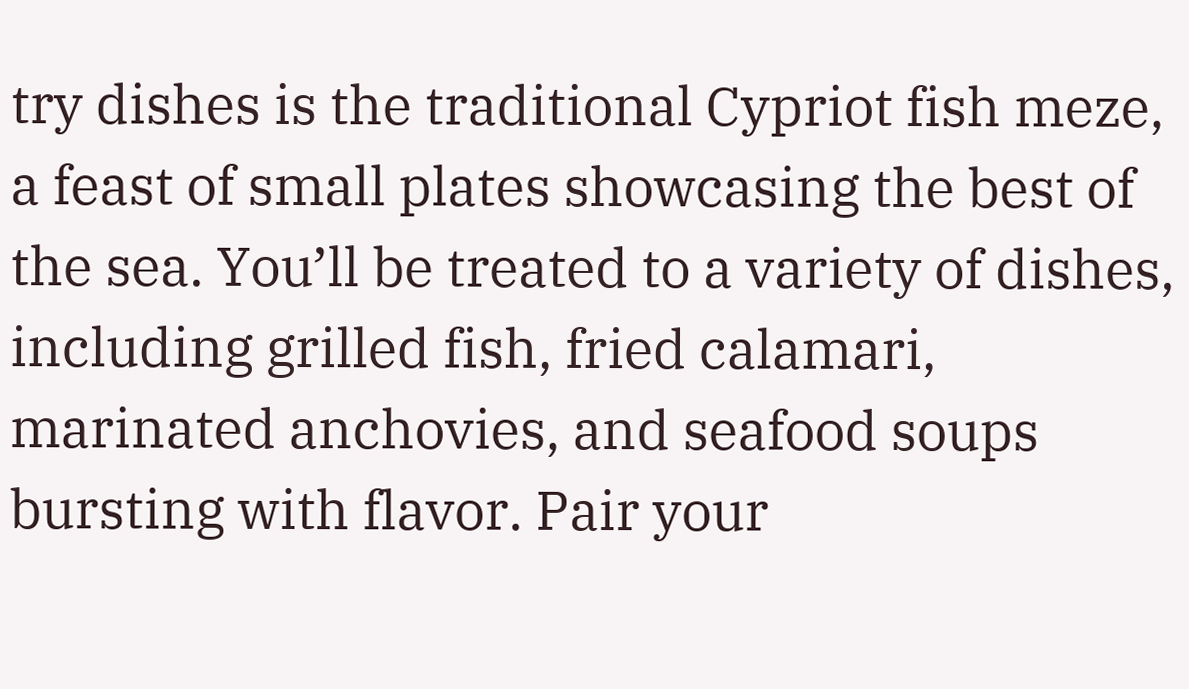try dishes is the traditional Cypriot fish meze, a feast of small plates showcasing the best of the sea. You’ll be treated to a variety of dishes, including grilled fish, fried calamari, marinated anchovies, and seafood soups bursting with flavor. Pair your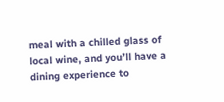meal with a chilled glass of local wine, and you’ll have a dining experience to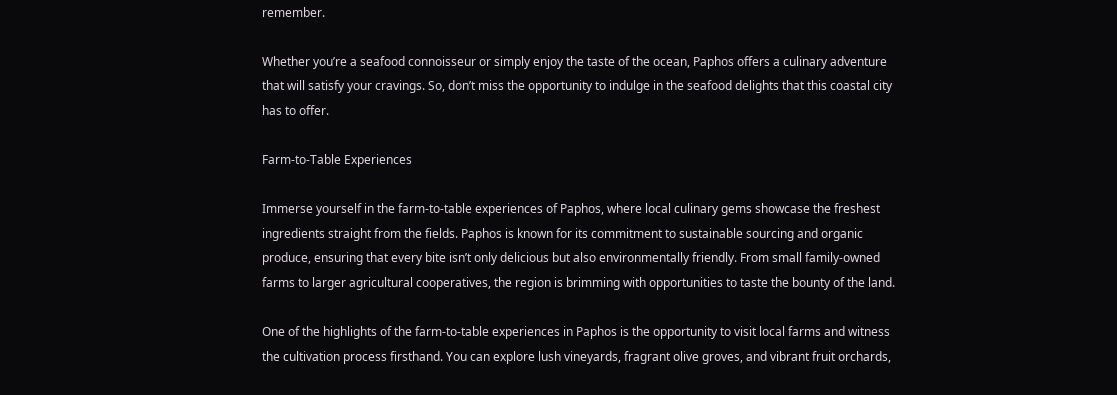remember.

Whether you’re a seafood connoisseur or simply enjoy the taste of the ocean, Paphos offers a culinary adventure that will satisfy your cravings. So, don’t miss the opportunity to indulge in the seafood delights that this coastal city has to offer.

Farm-to-Table Experiences

Immerse yourself in the farm-to-table experiences of Paphos, where local culinary gems showcase the freshest ingredients straight from the fields. Paphos is known for its commitment to sustainable sourcing and organic produce, ensuring that every bite isn’t only delicious but also environmentally friendly. From small family-owned farms to larger agricultural cooperatives, the region is brimming with opportunities to taste the bounty of the land.

One of the highlights of the farm-to-table experiences in Paphos is the opportunity to visit local farms and witness the cultivation process firsthand. You can explore lush vineyards, fragrant olive groves, and vibrant fruit orchards,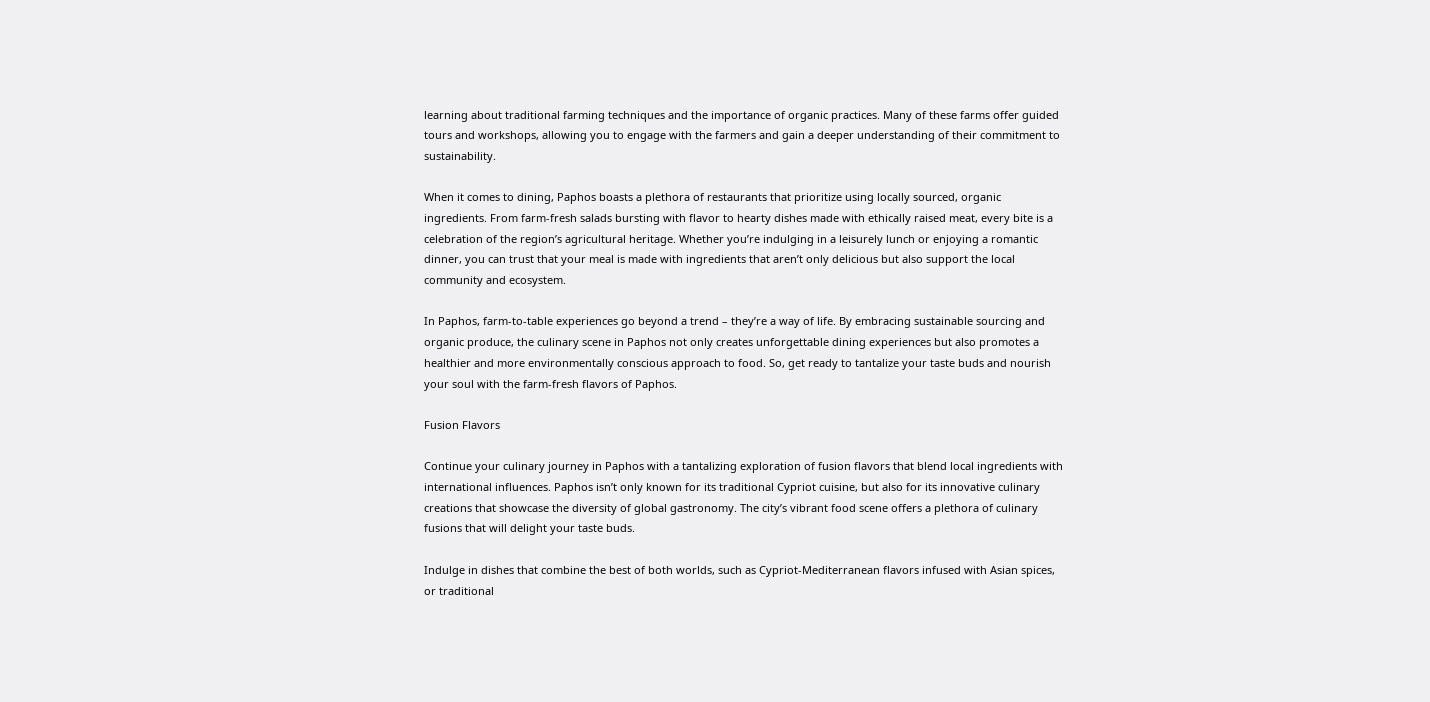learning about traditional farming techniques and the importance of organic practices. Many of these farms offer guided tours and workshops, allowing you to engage with the farmers and gain a deeper understanding of their commitment to sustainability.

When it comes to dining, Paphos boasts a plethora of restaurants that prioritize using locally sourced, organic ingredients. From farm-fresh salads bursting with flavor to hearty dishes made with ethically raised meat, every bite is a celebration of the region’s agricultural heritage. Whether you’re indulging in a leisurely lunch or enjoying a romantic dinner, you can trust that your meal is made with ingredients that aren’t only delicious but also support the local community and ecosystem.

In Paphos, farm-to-table experiences go beyond a trend – they’re a way of life. By embracing sustainable sourcing and organic produce, the culinary scene in Paphos not only creates unforgettable dining experiences but also promotes a healthier and more environmentally conscious approach to food. So, get ready to tantalize your taste buds and nourish your soul with the farm-fresh flavors of Paphos.

Fusion Flavors

Continue your culinary journey in Paphos with a tantalizing exploration of fusion flavors that blend local ingredients with international influences. Paphos isn’t only known for its traditional Cypriot cuisine, but also for its innovative culinary creations that showcase the diversity of global gastronomy. The city’s vibrant food scene offers a plethora of culinary fusions that will delight your taste buds.

Indulge in dishes that combine the best of both worlds, such as Cypriot-Mediterranean flavors infused with Asian spices, or traditional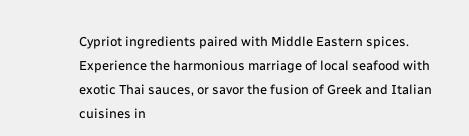Cypriot ingredients paired with Middle Eastern spices. Experience the harmonious marriage of local seafood with exotic Thai sauces, or savor the fusion of Greek and Italian cuisines in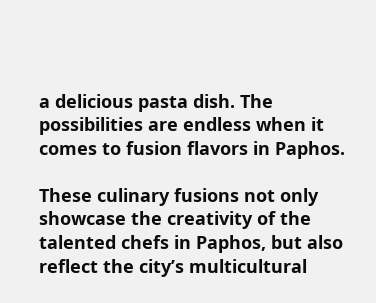a delicious pasta dish. The possibilities are endless when it comes to fusion flavors in Paphos.

These culinary fusions not only showcase the creativity of the talented chefs in Paphos, but also reflect the city’s multicultural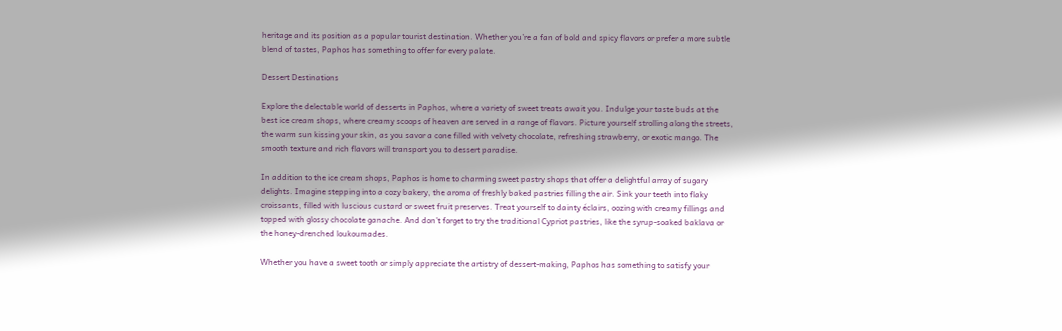heritage and its position as a popular tourist destination. Whether you’re a fan of bold and spicy flavors or prefer a more subtle blend of tastes, Paphos has something to offer for every palate.

Dessert Destinations

Explore the delectable world of desserts in Paphos, where a variety of sweet treats await you. Indulge your taste buds at the best ice cream shops, where creamy scoops of heaven are served in a range of flavors. Picture yourself strolling along the streets, the warm sun kissing your skin, as you savor a cone filled with velvety chocolate, refreshing strawberry, or exotic mango. The smooth texture and rich flavors will transport you to dessert paradise.

In addition to the ice cream shops, Paphos is home to charming sweet pastry shops that offer a delightful array of sugary delights. Imagine stepping into a cozy bakery, the aroma of freshly baked pastries filling the air. Sink your teeth into flaky croissants, filled with luscious custard or sweet fruit preserves. Treat yourself to dainty éclairs, oozing with creamy fillings and topped with glossy chocolate ganache. And don’t forget to try the traditional Cypriot pastries, like the syrup-soaked baklava or the honey-drenched loukoumades.

Whether you have a sweet tooth or simply appreciate the artistry of dessert-making, Paphos has something to satisfy your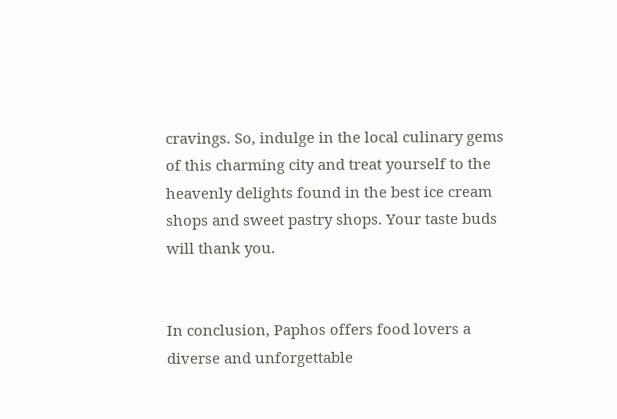cravings. So, indulge in the local culinary gems of this charming city and treat yourself to the heavenly delights found in the best ice cream shops and sweet pastry shops. Your taste buds will thank you.


In conclusion, Paphos offers food lovers a diverse and unforgettable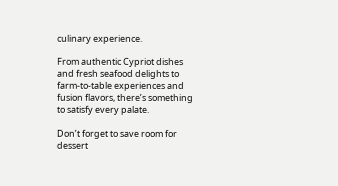culinary experience.

From authentic Cypriot dishes and fresh seafood delights to farm-to-table experiences and fusion flavors, there’s something to satisfy every palate.

Don’t forget to save room for dessert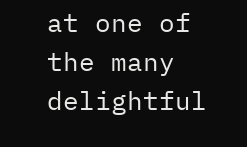at one of the many delightful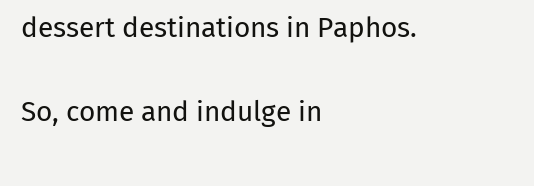dessert destinations in Paphos.

So, come and indulge in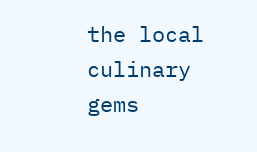the local culinary gems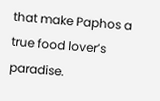that make Paphos a true food lover’s paradise.